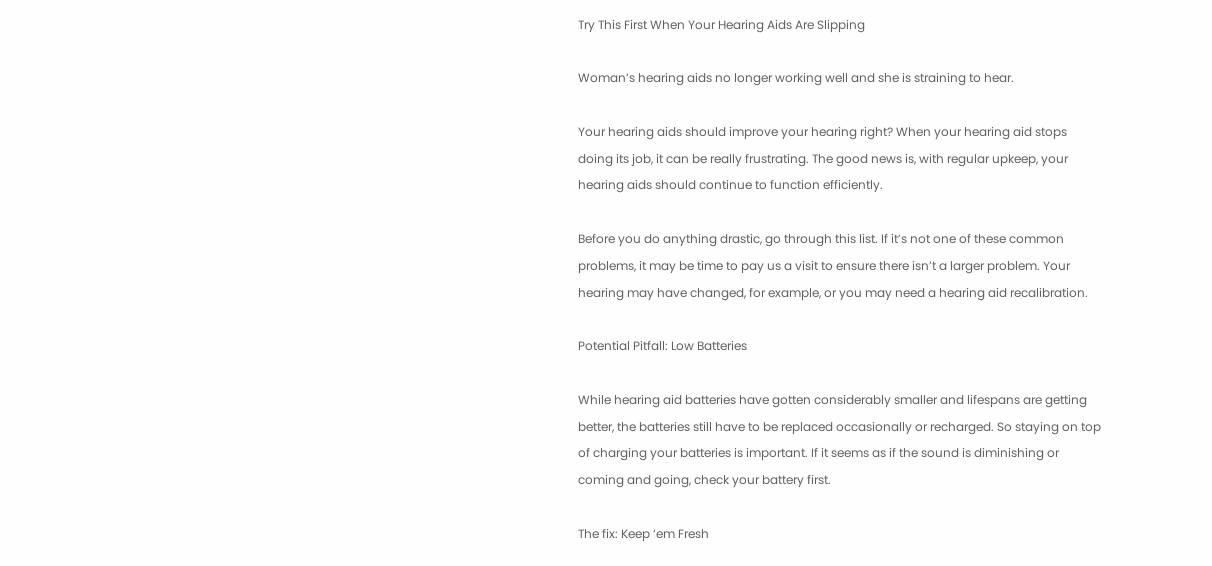Try This First When Your Hearing Aids Are Slipping

Woman’s hearing aids no longer working well and she is straining to hear.

Your hearing aids should improve your hearing right? When your hearing aid stops doing its job, it can be really frustrating. The good news is, with regular upkeep, your hearing aids should continue to function efficiently.

Before you do anything drastic, go through this list. If it’s not one of these common problems, it may be time to pay us a visit to ensure there isn’t a larger problem. Your hearing may have changed, for example, or you may need a hearing aid recalibration.

Potential Pitfall: Low Batteries

While hearing aid batteries have gotten considerably smaller and lifespans are getting better, the batteries still have to be replaced occasionally or recharged. So staying on top of charging your batteries is important. If it seems as if the sound is diminishing or coming and going, check your battery first.

The fix: Keep ‘em Fresh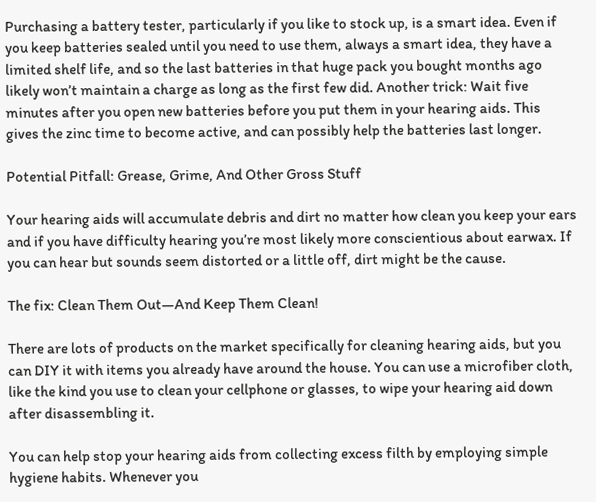Purchasing a battery tester, particularly if you like to stock up, is a smart idea. Even if you keep batteries sealed until you need to use them, always a smart idea, they have a limited shelf life, and so the last batteries in that huge pack you bought months ago likely won’t maintain a charge as long as the first few did. Another trick: Wait five minutes after you open new batteries before you put them in your hearing aids. This gives the zinc time to become active, and can possibly help the batteries last longer.

Potential Pitfall: Grease, Grime, And Other Gross Stuff

Your hearing aids will accumulate debris and dirt no matter how clean you keep your ears and if you have difficulty hearing you’re most likely more conscientious about earwax. If you can hear but sounds seem distorted or a little off, dirt might be the cause.

The fix: Clean Them Out—And Keep Them Clean!

There are lots of products on the market specifically for cleaning hearing aids, but you can DIY it with items you already have around the house. You can use a microfiber cloth, like the kind you use to clean your cellphone or glasses, to wipe your hearing aid down after disassembling it.

You can help stop your hearing aids from collecting excess filth by employing simple hygiene habits. Whenever you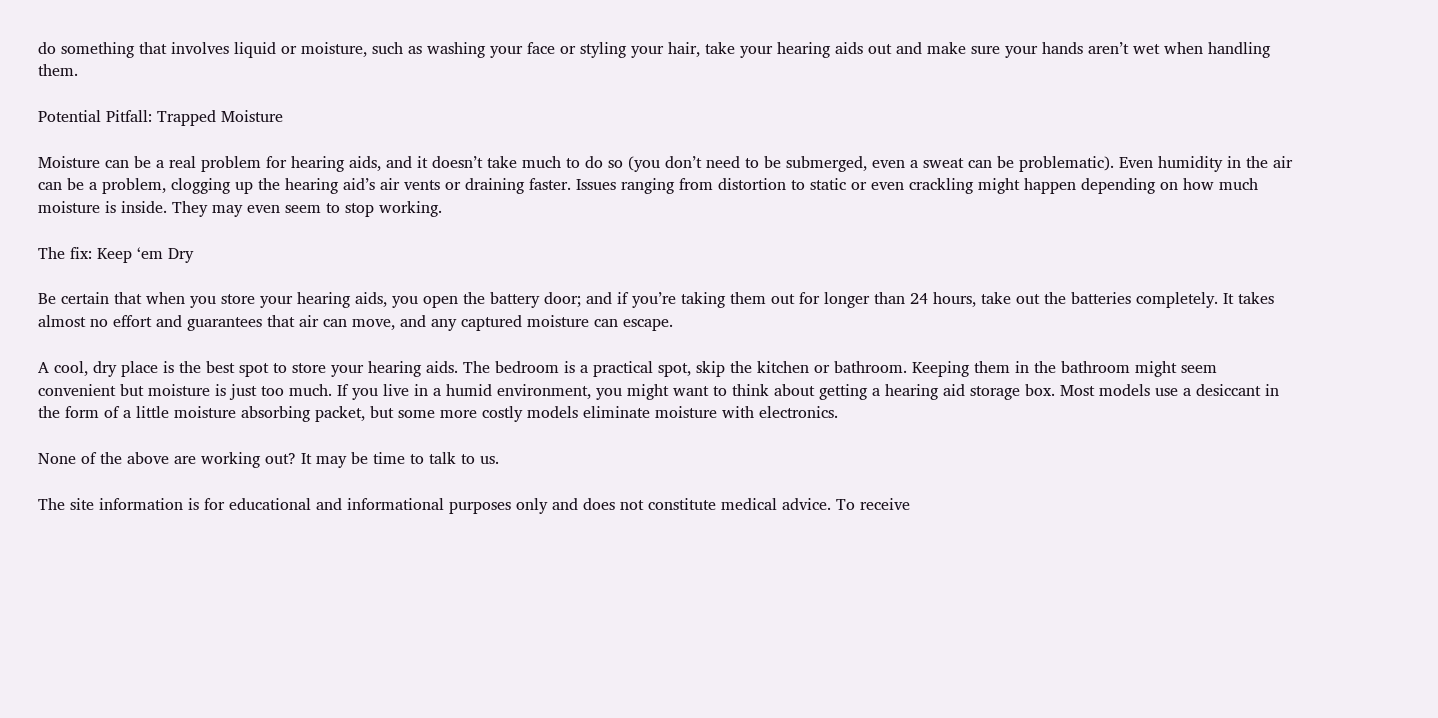do something that involves liquid or moisture, such as washing your face or styling your hair, take your hearing aids out and make sure your hands aren’t wet when handling them.

Potential Pitfall: Trapped Moisture

Moisture can be a real problem for hearing aids, and it doesn’t take much to do so (you don’t need to be submerged, even a sweat can be problematic). Even humidity in the air can be a problem, clogging up the hearing aid’s air vents or draining faster. Issues ranging from distortion to static or even crackling might happen depending on how much moisture is inside. They may even seem to stop working.

The fix: Keep ‘em Dry

Be certain that when you store your hearing aids, you open the battery door; and if you’re taking them out for longer than 24 hours, take out the batteries completely. It takes almost no effort and guarantees that air can move, and any captured moisture can escape.

A cool, dry place is the best spot to store your hearing aids. The bedroom is a practical spot, skip the kitchen or bathroom. Keeping them in the bathroom might seem convenient but moisture is just too much. If you live in a humid environment, you might want to think about getting a hearing aid storage box. Most models use a desiccant in the form of a little moisture absorbing packet, but some more costly models eliminate moisture with electronics.

None of the above are working out? It may be time to talk to us.

The site information is for educational and informational purposes only and does not constitute medical advice. To receive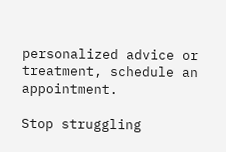personalized advice or treatment, schedule an appointment.

Stop struggling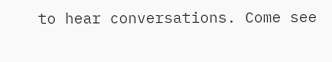to hear conversations. Come see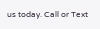us today. Call or Text